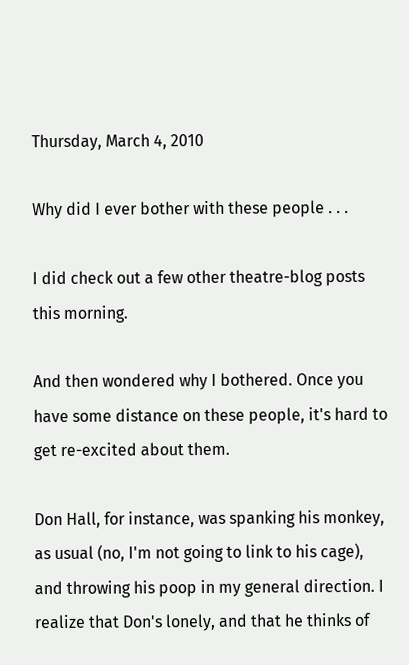Thursday, March 4, 2010

Why did I ever bother with these people . . .

I did check out a few other theatre-blog posts this morning.

And then wondered why I bothered. Once you have some distance on these people, it's hard to get re-excited about them.

Don Hall, for instance, was spanking his monkey, as usual (no, I'm not going to link to his cage), and throwing his poop in my general direction. I realize that Don's lonely, and that he thinks of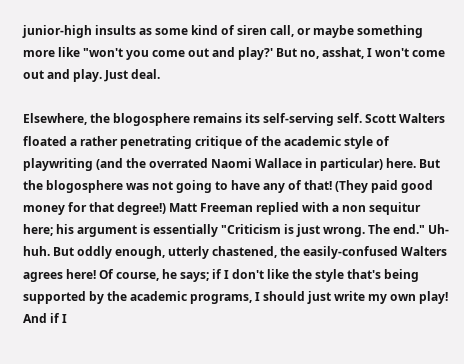junior-high insults as some kind of siren call, or maybe something more like "won't you come out and play?' But no, asshat, I won't come out and play. Just deal.

Elsewhere, the blogosphere remains its self-serving self. Scott Walters floated a rather penetrating critique of the academic style of playwriting (and the overrated Naomi Wallace in particular) here. But the blogosphere was not going to have any of that! (They paid good money for that degree!) Matt Freeman replied with a non sequitur here; his argument is essentially "Criticism is just wrong. The end." Uh-huh. But oddly enough, utterly chastened, the easily-confused Walters agrees here! Of course, he says; if I don't like the style that's being supported by the academic programs, I should just write my own play! And if I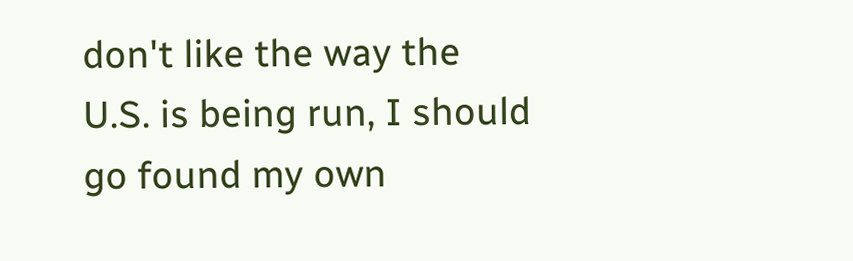don't like the way the U.S. is being run, I should go found my own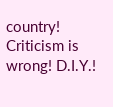country! Criticism is wrong! D.I.Y.!